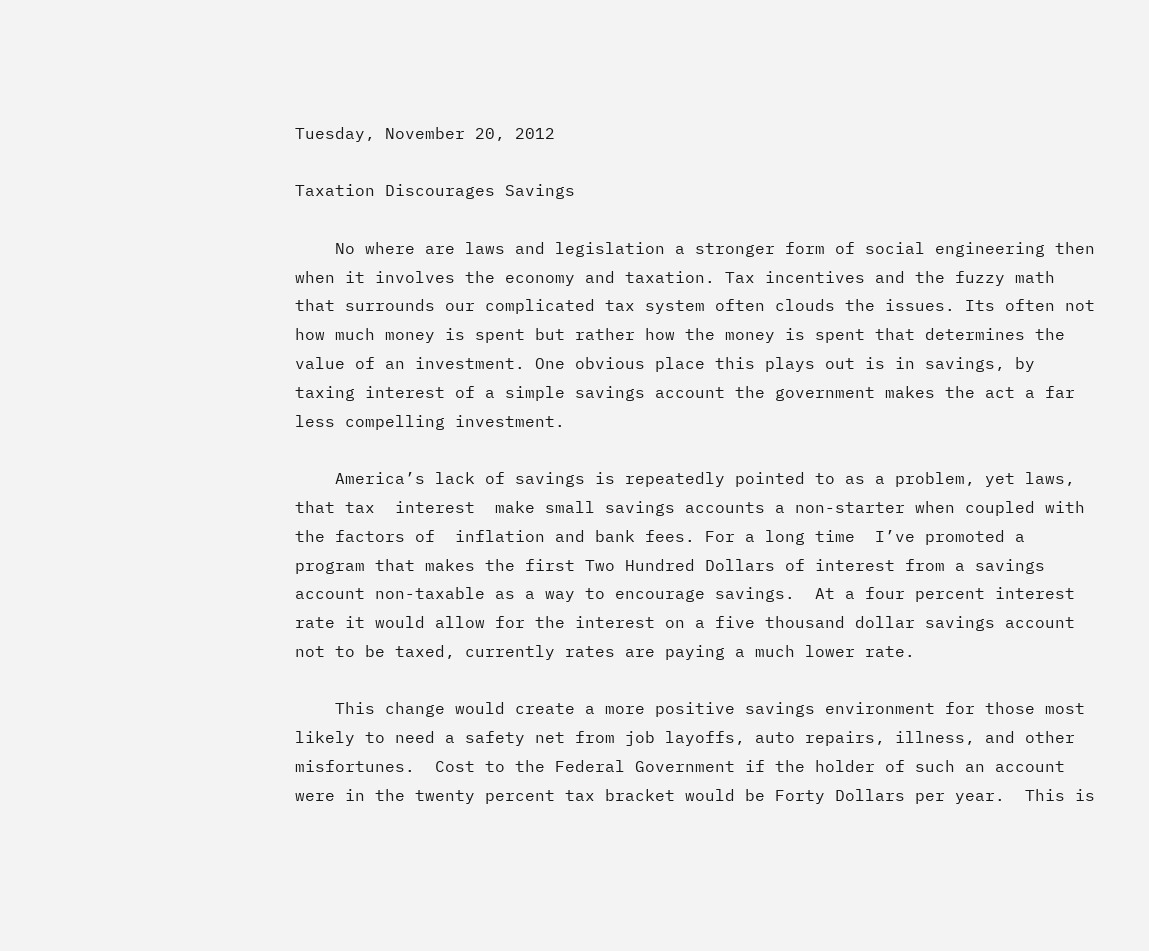Tuesday, November 20, 2012

Taxation Discourages Savings

    No where are laws and legislation a stronger form of social engineering then when it involves the economy and taxation. Tax incentives and the fuzzy math that surrounds our complicated tax system often clouds the issues. Its often not how much money is spent but rather how the money is spent that determines the value of an investment. One obvious place this plays out is in savings, by taxing interest of a simple savings account the government makes the act a far less compelling investment.

    America’s lack of savings is repeatedly pointed to as a problem, yet laws, that tax  interest  make small savings accounts a non-starter when coupled with the factors of  inflation and bank fees. For a long time  I’ve promoted a program that makes the first Two Hundred Dollars of interest from a savings account non-taxable as a way to encourage savings.  At a four percent interest rate it would allow for the interest on a five thousand dollar savings account not to be taxed, currently rates are paying a much lower rate.

    This change would create a more positive savings environment for those most likely to need a safety net from job layoffs, auto repairs, illness, and other misfortunes.  Cost to the Federal Government if the holder of such an account were in the twenty percent tax bracket would be Forty Dollars per year.  This is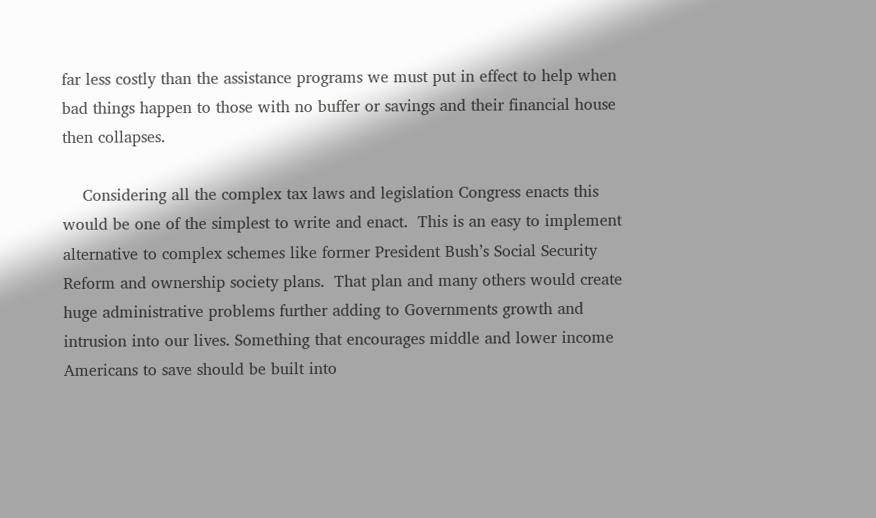far less costly than the assistance programs we must put in effect to help when bad things happen to those with no buffer or savings and their financial house then collapses.

    Considering all the complex tax laws and legislation Congress enacts this would be one of the simplest to write and enact.  This is an easy to implement alternative to complex schemes like former President Bush’s Social Security Reform and ownership society plans.  That plan and many others would create huge administrative problems further adding to Governments growth and intrusion into our lives. Something that encourages middle and lower income Americans to save should be built into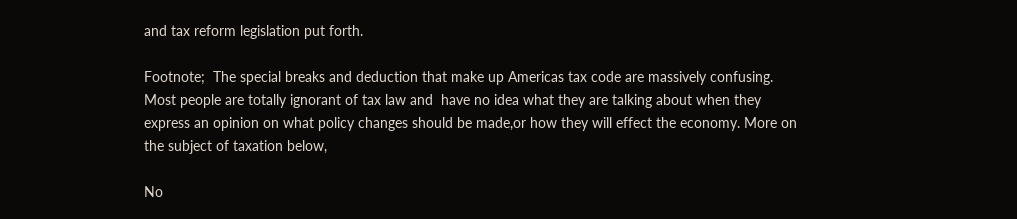and tax reform legislation put forth.

Footnote;  The special breaks and deduction that make up Americas tax code are massively confusing. Most people are totally ignorant of tax law and  have no idea what they are talking about when they express an opinion on what policy changes should be made,or how they will effect the economy. More on the subject of taxation below,

No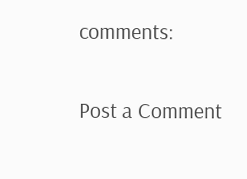comments:

Post a Comment